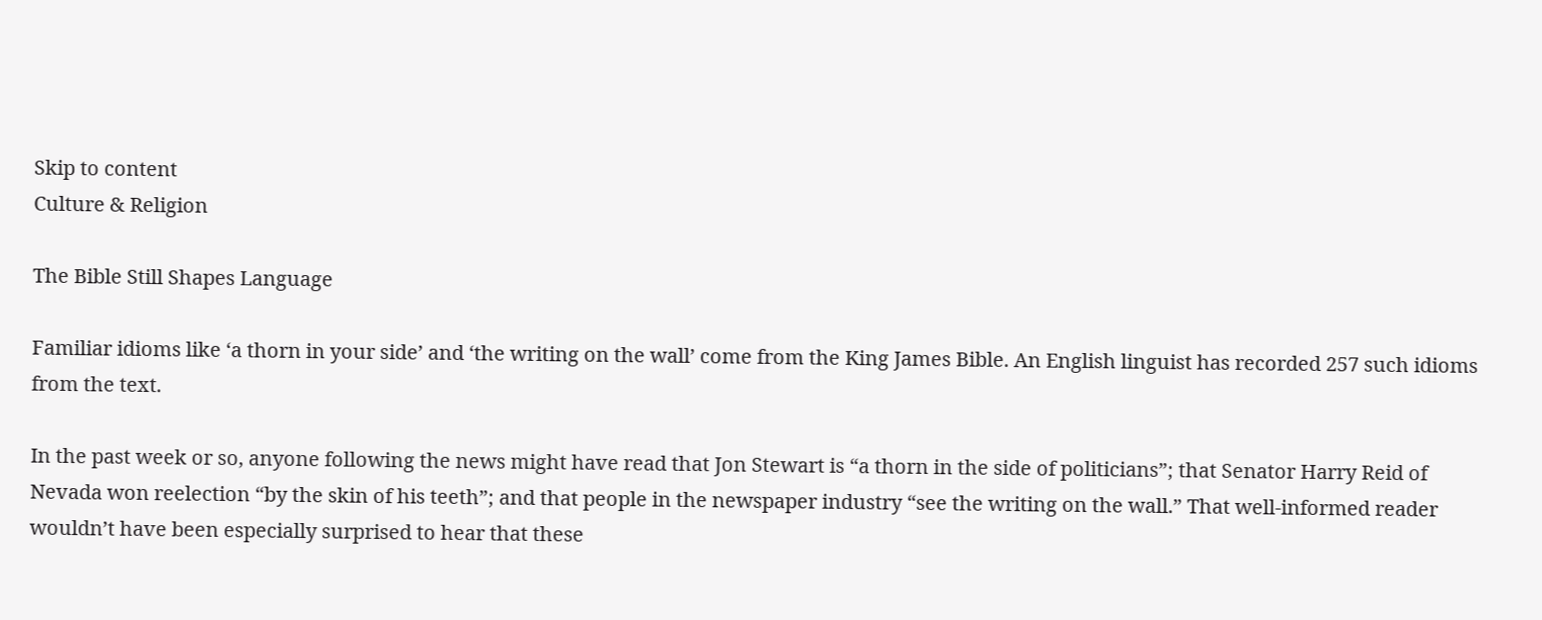Skip to content
Culture & Religion

The Bible Still Shapes Language

Familiar idioms like ‘a thorn in your side’ and ‘the writing on the wall’ come from the King James Bible. An English linguist has recorded 257 such idioms from the text.

In the past week or so, anyone following the news might have read that Jon Stewart is “a thorn in the side of politicians”; that Senator Harry Reid of Nevada won reelection “by the skin of his teeth”; and that people in the newspaper industry “see the writing on the wall.” That well-informed reader wouldn’t have been especially surprised to hear that these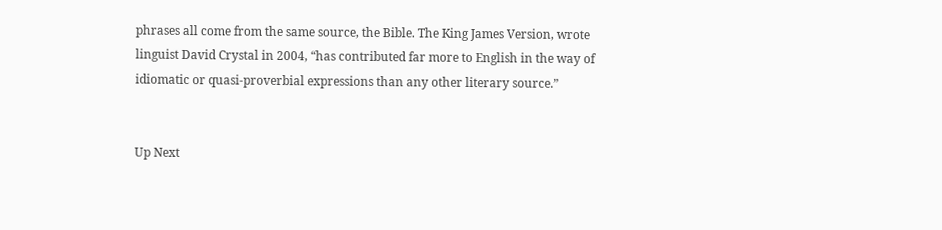phrases all come from the same source, the Bible. The King James Version, wrote linguist David Crystal in 2004, “has contributed far more to English in the way of idiomatic or quasi-proverbial expressions than any other literary source.”


Up Next